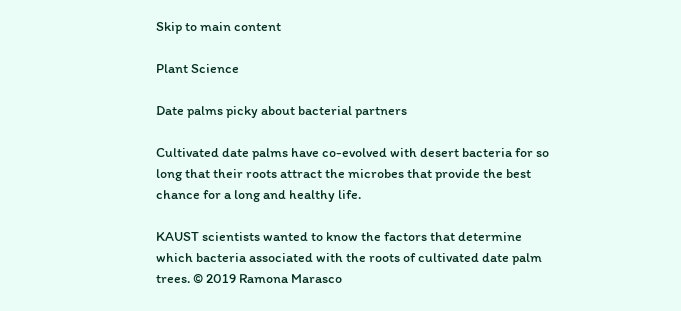Skip to main content

Plant Science

Date palms picky about bacterial partners

Cultivated date palms have co-evolved with desert bacteria for so long that their roots attract the microbes that provide the best chance for a long and healthy life.

KAUST scientists wanted to know the factors that determine which bacteria associated with the roots of cultivated date palm trees. © 2019 Ramona Marasco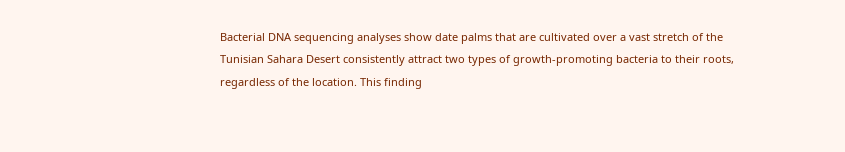Bacterial DNA sequencing analyses show date palms that are cultivated over a vast stretch of the Tunisian Sahara Desert consistently attract two types of growth-promoting bacteria to their roots, regardless of the location. This finding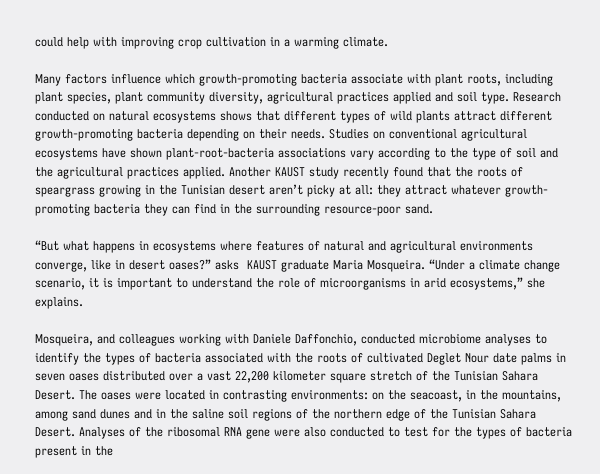could help with improving crop cultivation in a warming climate.

Many factors influence which growth-promoting bacteria associate with plant roots, including  plant species, plant community diversity, agricultural practices applied and soil type. Research conducted on natural ecosystems shows that different types of wild plants attract different growth-promoting bacteria depending on their needs. Studies on conventional agricultural ecosystems have shown plant-root-bacteria associations vary according to the type of soil and the agricultural practices applied. Another KAUST study recently found that the roots of speargrass growing in the Tunisian desert aren’t picky at all: they attract whatever growth-promoting bacteria they can find in the surrounding resource-poor sand.

“But what happens in ecosystems where features of natural and agricultural environments converge, like in desert oases?” asks  KAUST graduate Maria Mosqueira. “Under a climate change scenario, it is important to understand the role of microorganisms in arid ecosystems,” she explains.

Mosqueira, and colleagues working with Daniele Daffonchio, conducted microbiome analyses to identify the types of bacteria associated with the roots of cultivated Deglet Nour date palms in seven oases distributed over a vast 22,200 kilometer square stretch of the Tunisian Sahara Desert. The oases were located in contrasting environments: on the seacoast, in the mountains, among sand dunes and in the saline soil regions of the northern edge of the Tunisian Sahara Desert. Analyses of the ribosomal RNA gene were also conducted to test for the types of bacteria present in the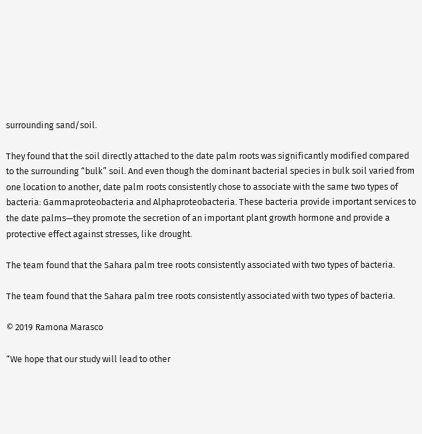surrounding sand/soil.

They found that the soil directly attached to the date palm roots was significantly modified compared to the surrounding “bulk” soil. And even though the dominant bacterial species in bulk soil varied from one location to another, date palm roots consistently chose to associate with the same two types of bacteria: Gammaproteobacteria and Alphaproteobacteria. These bacteria provide important services to the date palms—they promote the secretion of an important plant growth hormone and provide a protective effect against stresses, like drought.

The team found that the Sahara palm tree roots consistently associated with two types of bacteria.

The team found that the Sahara palm tree roots consistently associated with two types of bacteria.

© 2019 Ramona Marasco

“We hope that our study will lead to other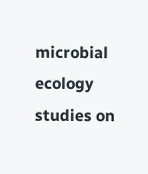microbial ecology studies on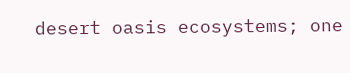desert oasis ecosystems; one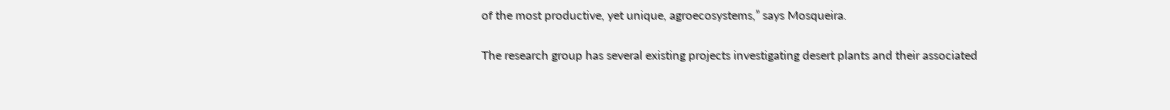of the most productive, yet unique, agroecosystems,” says Mosqueira.

The research group has several existing projects investigating desert plants and their associated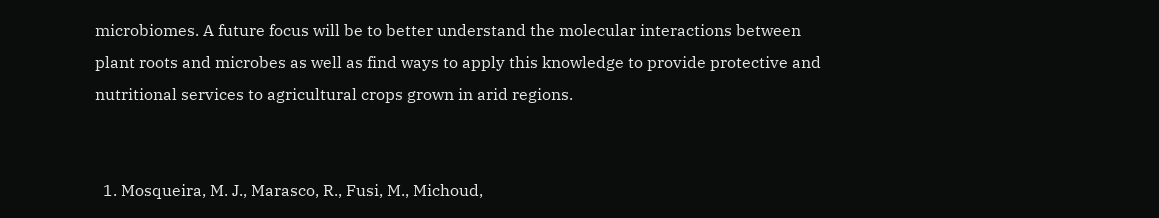microbiomes. A future focus will be to better understand the molecular interactions between plant roots and microbes as well as find ways to apply this knowledge to provide protective and nutritional services to agricultural crops grown in arid regions.


  1. Mosqueira, M. J., Marasco, R., Fusi, M., Michoud,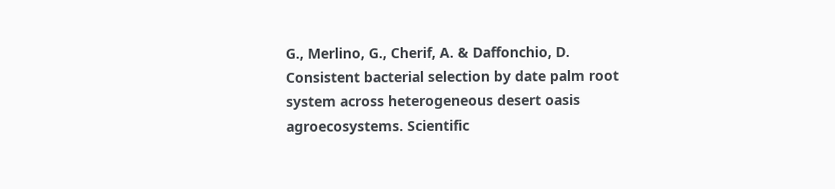G., Merlino, G., Cherif, A. & Daffonchio, D. Consistent bacterial selection by date palm root system across heterogeneous desert oasis agroecosystems. Scientific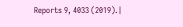Reports 9, 4033 (2019).|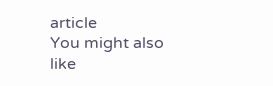article
You might also like